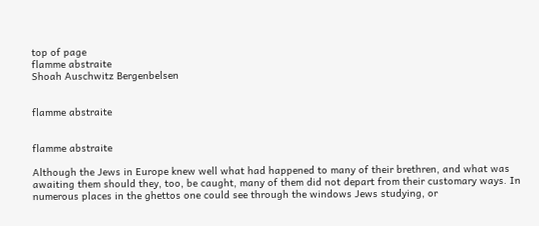top of page
flamme abstraite
Shoah Auschwitz Bergenbelsen


flamme abstraite


flamme abstraite

Although the Jews in Europe knew well what had happened to many of their brethren, and what was awaiting them should they, too, be caught, many of them did not depart from their customary ways. In numerous places in the ghettos one could see through the windows Jews studying, or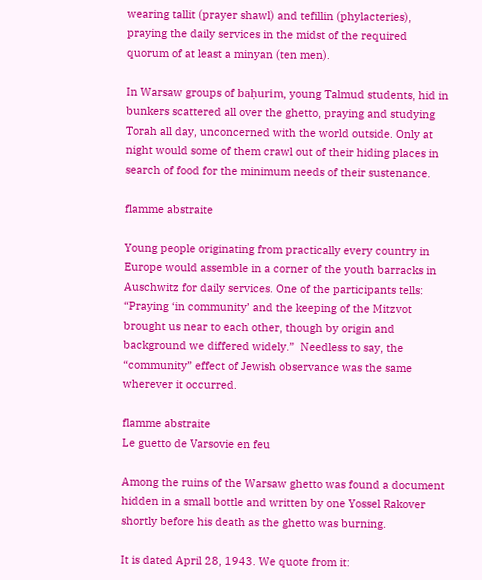wearing tallit (prayer shawl) and tefillin (phylacteries), praying the daily services in the midst of the required quorum of at least a minyan (ten men).

In Warsaw groups of baḥurim, young Talmud students, hid in bunkers scattered all over the ghetto, praying and studying Torah all day, unconcerned with the world outside. Only at night would some of them crawl out of their hiding places in search of food for the minimum needs of their sustenance.

flamme abstraite

Young people originating from practically every country in Europe would assemble in a corner of the youth barracks in Auschwitz for daily services. One of the participants tells: “Praying ‘in community’ and the keeping of the Mitzvot brought us near to each other, though by origin and background we differed widely.”  Needless to say, the “community” effect of Jewish observance was the same wherever it occurred.

flamme abstraite
Le guetto de Varsovie en feu

Among the ruins of the Warsaw ghetto was found a document hidden in a small bottle and written by one Yossel Rakover shortly before his death as the ghetto was burning.

It is dated April 28, 1943. We quote from it: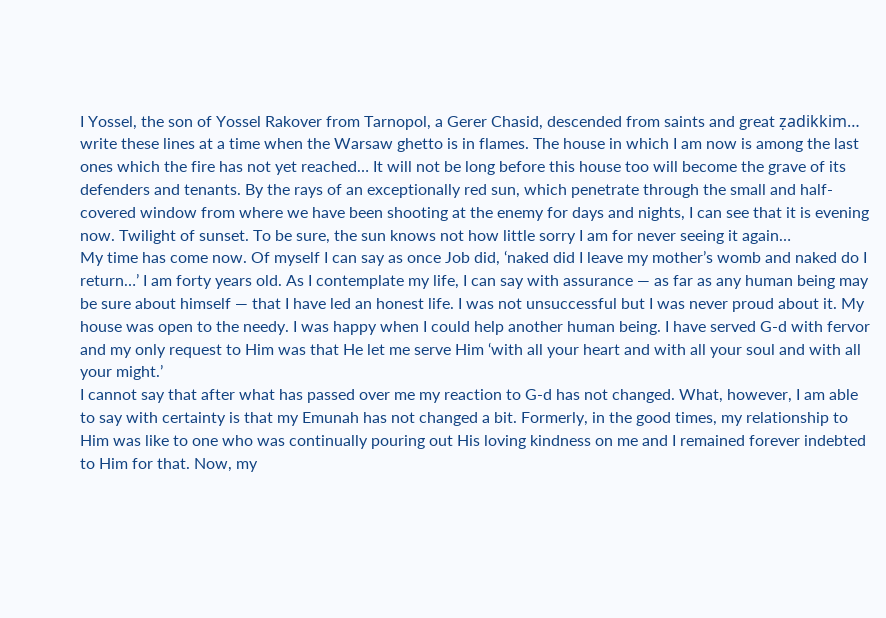I Yossel, the son of Yossel Rakover from Tarnopol, a Gerer Chasid, descended from saints and great ẓadikkim… write these lines at a time when the Warsaw ghetto is in flames. The house in which I am now is among the last ones which the fire has not yet reached… It will not be long before this house too will become the grave of its defenders and tenants. By the rays of an exceptionally red sun, which penetrate through the small and half-covered window from where we have been shooting at the enemy for days and nights, I can see that it is evening now. Twilight of sunset. To be sure, the sun knows not how little sorry I am for never seeing it again…
My time has come now. Of myself I can say as once Job did, ‘naked did I leave my mother’s womb and naked do I return…’ I am forty years old. As I contemplate my life, I can say with assurance — as far as any human being may be sure about himself — that I have led an honest life. I was not unsuccessful but I was never proud about it. My house was open to the needy. I was happy when I could help another human being. I have served G-d with fervor and my only request to Him was that He let me serve Him ‘with all your heart and with all your soul and with all your might.’
I cannot say that after what has passed over me my reaction to G-d has not changed. What, however, I am able to say with certainty is that my Emunah has not changed a bit. Formerly, in the good times, my relationship to Him was like to one who was continually pouring out His loving kindness on me and I remained forever indebted to Him for that. Now, my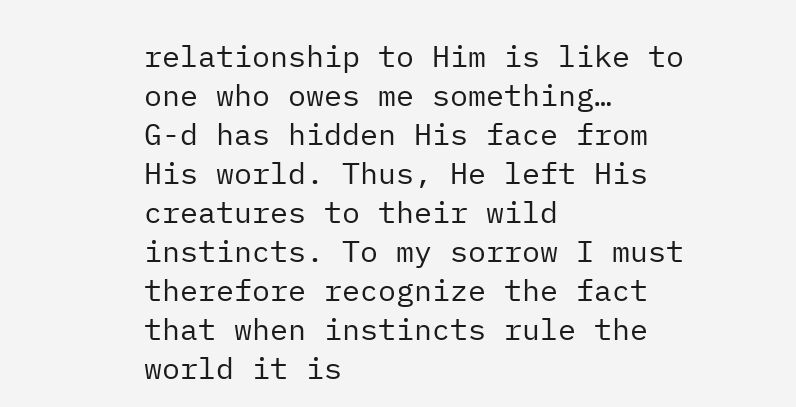relationship to Him is like to one who owes me something…
G-d has hidden His face from His world. Thus, He left His creatures to their wild instincts. To my sorrow I must therefore recognize the fact that when instincts rule the world it is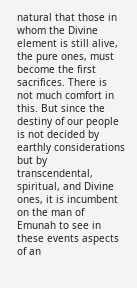natural that those in whom the Divine element is still alive, the pure ones, must become the first sacrifices. There is not much comfort in this. But since the destiny of our people is not decided by earthly considerations but by transcendental, spiritual, and Divine ones, it is incumbent on the man of Emunah to see in these events aspects of an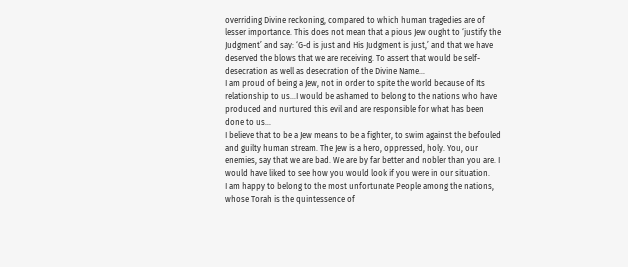overriding Divine reckoning, compared to which human tragedies are of lesser importance. This does not mean that a pious Jew ought to ‘justify the Judgment’ and say: ‘G-d is just and His Judgment is just,’ and that we have deserved the blows that we are receiving. To assert that would be self-desecration as well as desecration of the Divine Name…
I am proud of being a Jew, not in order to spite the world because of Its relationship to us…I would be ashamed to belong to the nations who have produced and nurtured this evil and are responsible for what has been done to us…
I believe that to be a Jew means to be a fighter, to swim against the befouled and guilty human stream. The Jew is a hero, oppressed, holy. You, our enemies, say that we are bad. We are by far better and nobler than you are. I would have liked to see how you would look if you were in our situation.
I am happy to belong to the most unfortunate People among the nations, whose Torah is the quintessence of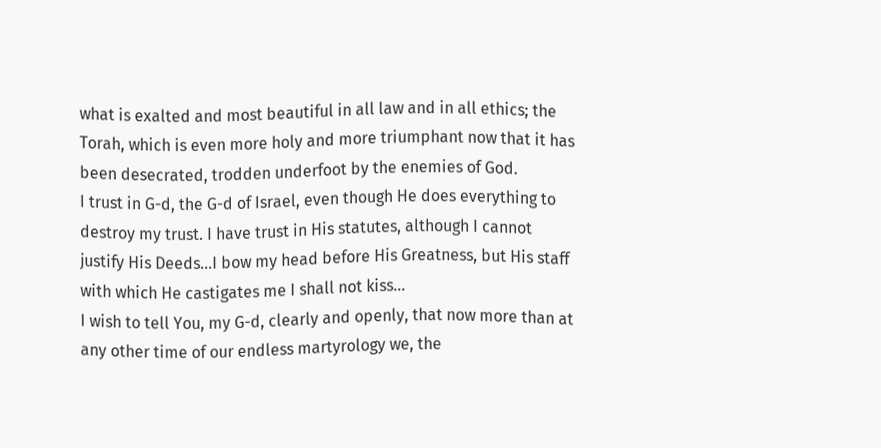what is exalted and most beautiful in all law and in all ethics; the Torah, which is even more holy and more triumphant now that it has been desecrated, trodden underfoot by the enemies of God.
I trust in G-d, the G-d of Israel, even though He does everything to destroy my trust. I have trust in His statutes, although I cannot justify His Deeds…I bow my head before His Greatness, but His staff with which He castigates me I shall not kiss…
I wish to tell You, my G-d, clearly and openly, that now more than at any other time of our endless martyrology we, the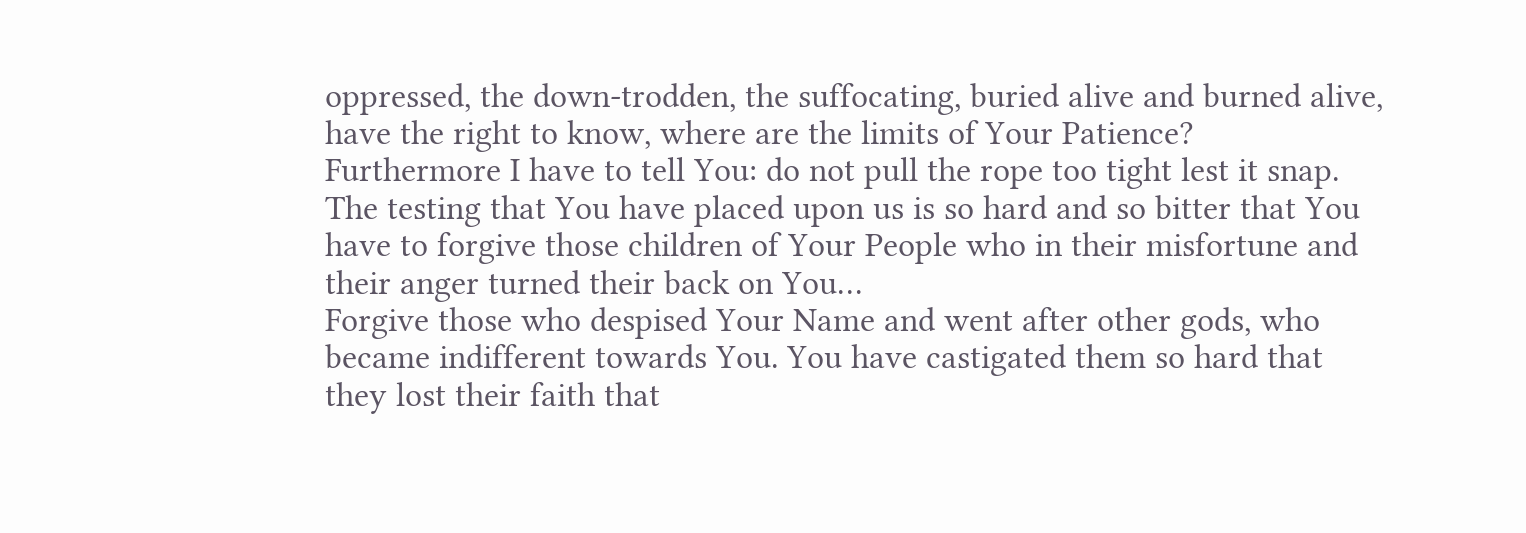oppressed, the down-trodden, the suffocating, buried alive and burned alive, have the right to know, where are the limits of Your Patience?
Furthermore I have to tell You: do not pull the rope too tight lest it snap. The testing that You have placed upon us is so hard and so bitter that You have to forgive those children of Your People who in their misfortune and their anger turned their back on You…
Forgive those who despised Your Name and went after other gods, who became indifferent towards You. You have castigated them so hard that they lost their faith that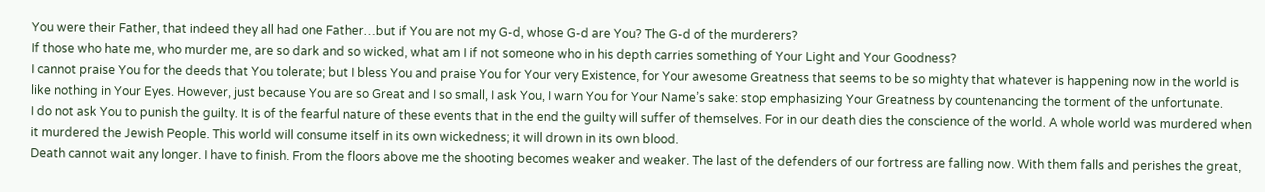You were their Father, that indeed they all had one Father…but if You are not my G-d, whose G-d are You? The G-d of the murderers?
If those who hate me, who murder me, are so dark and so wicked, what am I if not someone who in his depth carries something of Your Light and Your Goodness?
I cannot praise You for the deeds that You tolerate; but I bless You and praise You for Your very Existence, for Your awesome Greatness that seems to be so mighty that whatever is happening now in the world is like nothing in Your Eyes. However, just because You are so Great and I so small, I ask You, I warn You for Your Name’s sake: stop emphasizing Your Greatness by countenancing the torment of the unfortunate.
I do not ask You to punish the guilty. It is of the fearful nature of these events that in the end the guilty will suffer of themselves. For in our death dies the conscience of the world. A whole world was murdered when it murdered the Jewish People. This world will consume itself in its own wickedness; it will drown in its own blood.
Death cannot wait any longer. I have to finish. From the floors above me the shooting becomes weaker and weaker. The last of the defenders of our fortress are falling now. With them falls and perishes the great,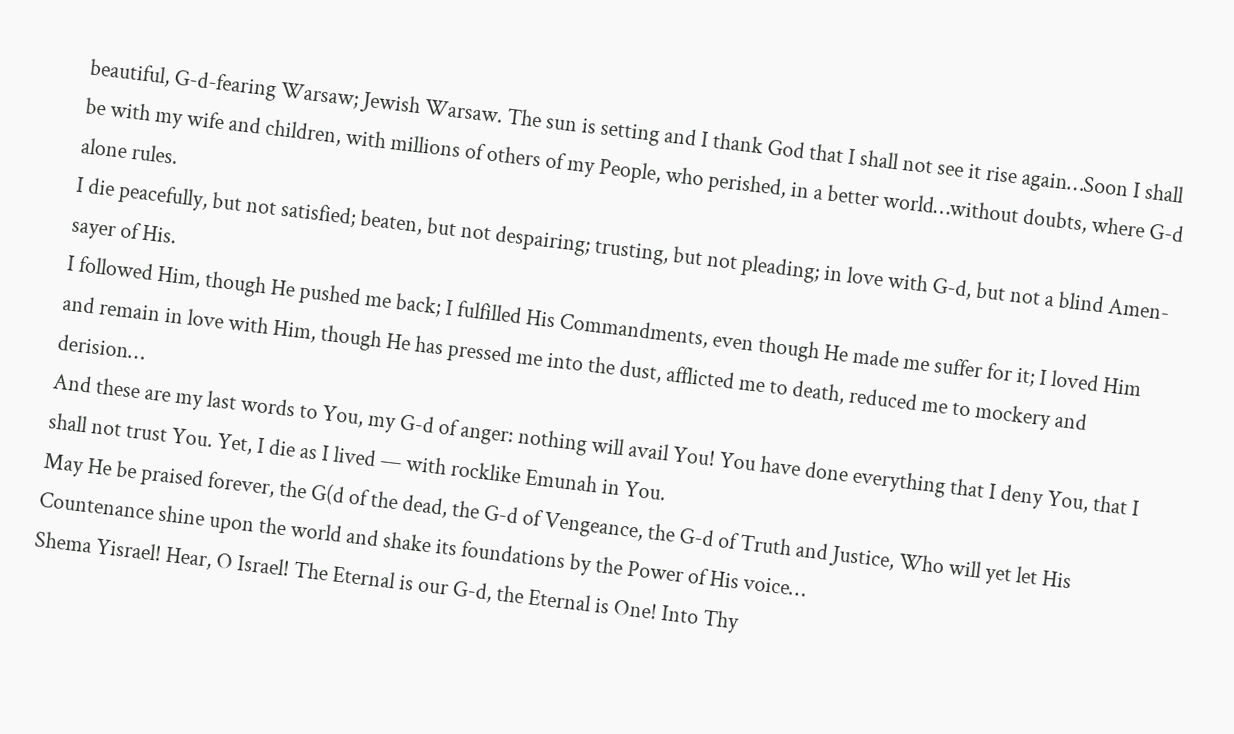beautiful, G-d-fearing Warsaw; Jewish Warsaw. The sun is setting and I thank God that I shall not see it rise again…Soon I shall be with my wife and children, with millions of others of my People, who perished, in a better world…without doubts, where G-d alone rules.
I die peacefully, but not satisfied; beaten, but not despairing; trusting, but not pleading; in love with G-d, but not a blind Amen-sayer of His.
I followed Him, though He pushed me back; I fulfilled His Commandments, even though He made me suffer for it; I loved Him and remain in love with Him, though He has pressed me into the dust, afflicted me to death, reduced me to mockery and derision…
And these are my last words to You, my G-d of anger: nothing will avail You! You have done everything that I deny You, that I shall not trust You. Yet, I die as I lived — with rocklike Emunah in You.
May He be praised forever, the G(d of the dead, the G-d of Vengeance, the G-d of Truth and Justice, Who will yet let His Countenance shine upon the world and shake its foundations by the Power of His voice…
Shema Yisrael! Hear, O Israel! The Eternal is our G-d, the Eternal is One! Into Thy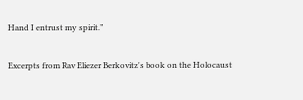Hand I entrust my spirit.”

Excerpts from Rav Eliezer Berkovitz's book on the Holocaust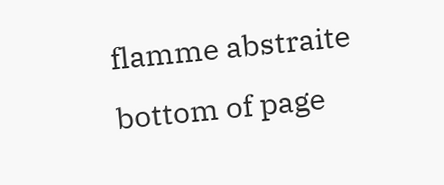flamme abstraite
bottom of page